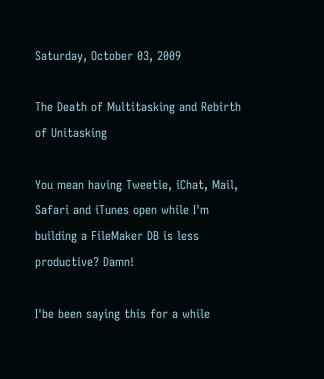Saturday, October 03, 2009

The Death of Multitasking and Rebirth of Unitasking

You mean having Tweetie, iChat, Mail, Safari and iTunes open while I'm building a FileMaker DB is less productive? Damn!

I'be been saying this for a while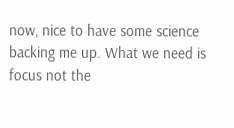now, nice to have some science backing me up. What we need is focus not the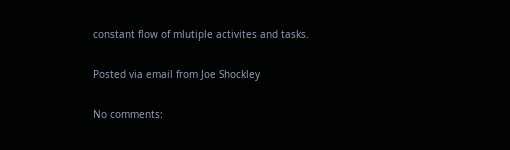constant flow of mlutiple activites and tasks.

Posted via email from Joe Shockley

No comments: